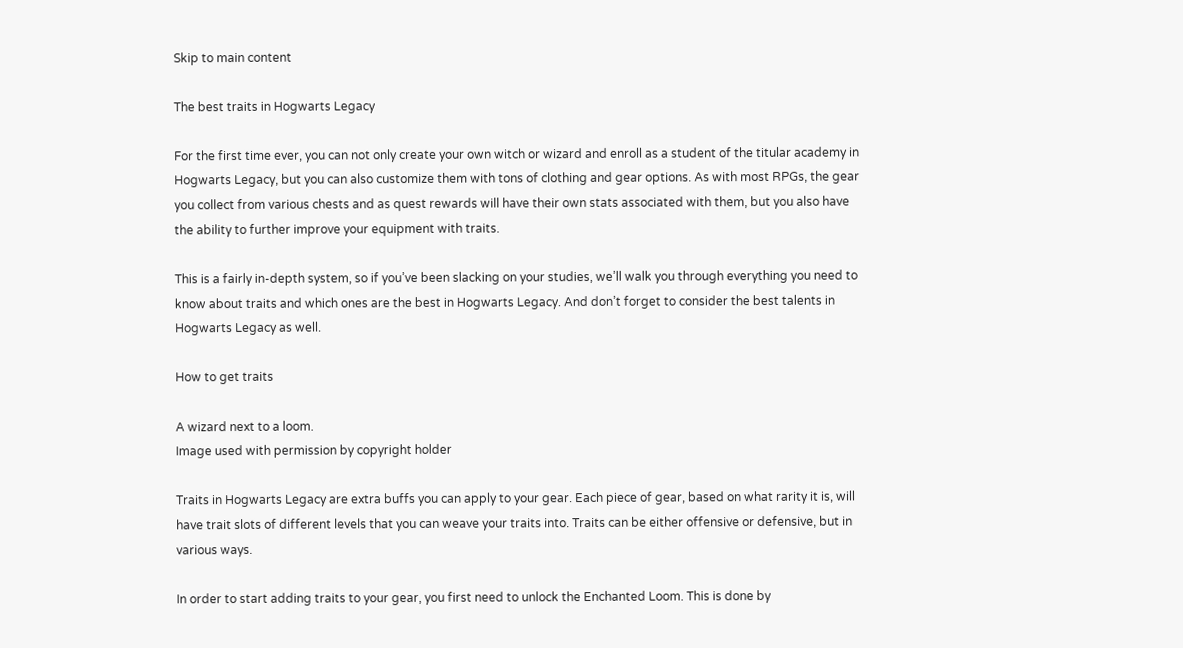Skip to main content

The best traits in Hogwarts Legacy

For the first time ever, you can not only create your own witch or wizard and enroll as a student of the titular academy in Hogwarts Legacy, but you can also customize them with tons of clothing and gear options. As with most RPGs, the gear you collect from various chests and as quest rewards will have their own stats associated with them, but you also have the ability to further improve your equipment with traits.

This is a fairly in-depth system, so if you’ve been slacking on your studies, we’ll walk you through everything you need to know about traits and which ones are the best in Hogwarts Legacy. And don’t forget to consider the best talents in Hogwarts Legacy as well.

How to get traits

A wizard next to a loom.
Image used with permission by copyright holder

Traits in Hogwarts Legacy are extra buffs you can apply to your gear. Each piece of gear, based on what rarity it is, will have trait slots of different levels that you can weave your traits into. Traits can be either offensive or defensive, but in various ways.

In order to start adding traits to your gear, you first need to unlock the Enchanted Loom. This is done by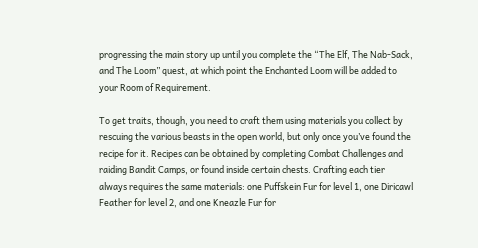progressing the main story up until you complete the “The Elf, The Nab-Sack, and The Loom” quest, at which point the Enchanted Loom will be added to your Room of Requirement.

To get traits, though, you need to craft them using materials you collect by rescuing the various beasts in the open world, but only once you’ve found the recipe for it. Recipes can be obtained by completing Combat Challenges and raiding Bandit Camps, or found inside certain chests. Crafting each tier always requires the same materials: one Puffskein Fur for level 1, one Diricawl Feather for level 2, and one Kneazle Fur for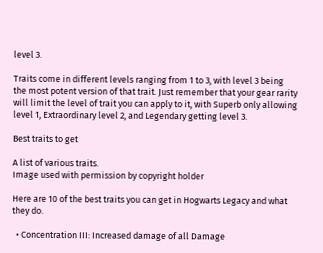level 3.

Traits come in different levels ranging from 1 to 3, with level 3 being the most potent version of that trait. Just remember that your gear rarity will limit the level of trait you can apply to it, with Superb only allowing level 1, Extraordinary level 2, and Legendary getting level 3.

Best traits to get

A list of various traits.
Image used with permission by copyright holder

Here are 10 of the best traits you can get in Hogwarts Legacy and what they do.

  • Concentration III: Increased damage of all Damage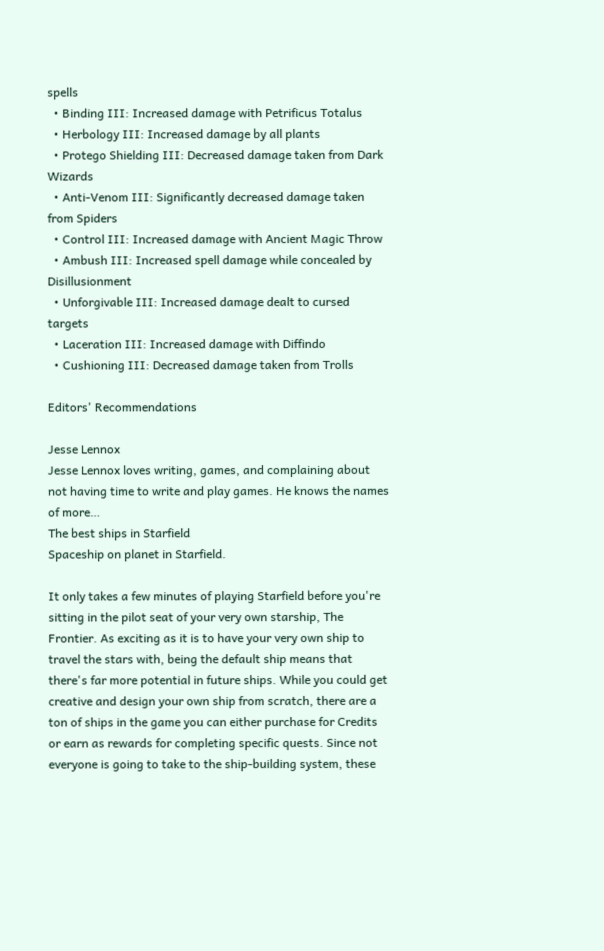spells
  • Binding III: Increased damage with Petrificus Totalus
  • Herbology III: Increased damage by all plants
  • Protego Shielding III: Decreased damage taken from Dark Wizards
  • Anti-Venom III: Significantly decreased damage taken from Spiders
  • Control III: Increased damage with Ancient Magic Throw
  • Ambush III: Increased spell damage while concealed by Disillusionment
  • Unforgivable III: Increased damage dealt to cursed targets
  • Laceration III: Increased damage with Diffindo
  • Cushioning III: Decreased damage taken from Trolls

Editors' Recommendations

Jesse Lennox
Jesse Lennox loves writing, games, and complaining about not having time to write and play games. He knows the names of more…
The best ships in Starfield
Spaceship on planet in Starfield.

It only takes a few minutes of playing Starfield before you're sitting in the pilot seat of your very own starship, The Frontier. As exciting as it is to have your very own ship to travel the stars with, being the default ship means that there's far more potential in future ships. While you could get creative and design your own ship from scratch, there are a ton of ships in the game you can either purchase for Credits or earn as rewards for completing specific quests. Since not everyone is going to take to the ship-building system, these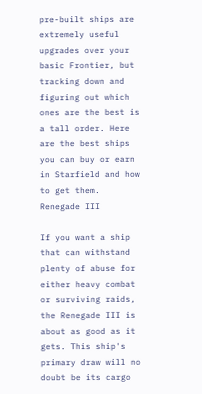pre-built ships are extremely useful upgrades over your basic Frontier, but tracking down and figuring out which ones are the best is a tall order. Here are the best ships you can buy or earn in Starfield and how to get them.
Renegade III

If you want a ship that can withstand plenty of abuse for either heavy combat or surviving raids, the Renegade III is about as good as it gets. This ship's primary draw will no doubt be its cargo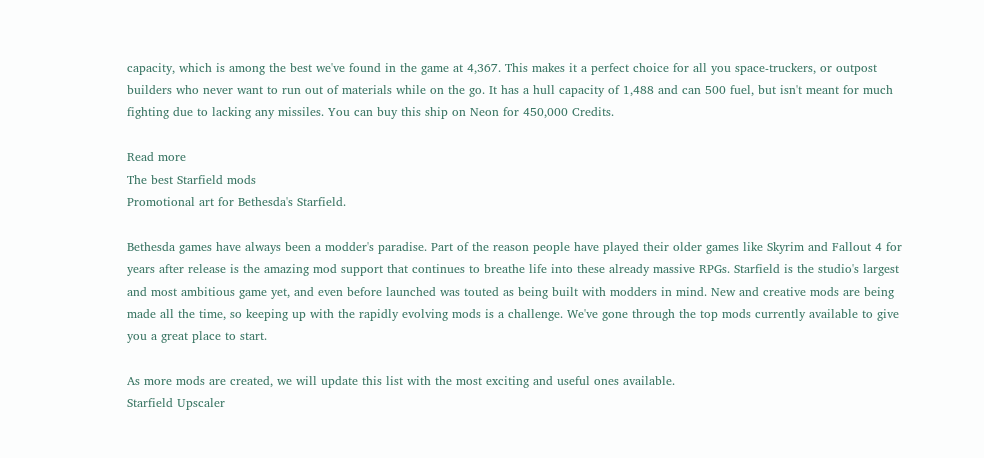capacity, which is among the best we've found in the game at 4,367. This makes it a perfect choice for all you space-truckers, or outpost builders who never want to run out of materials while on the go. It has a hull capacity of 1,488 and can 500 fuel, but isn't meant for much fighting due to lacking any missiles. You can buy this ship on Neon for 450,000 Credits.

Read more
The best Starfield mods
Promotional art for Bethesda's Starfield.

Bethesda games have always been a modder's paradise. Part of the reason people have played their older games like Skyrim and Fallout 4 for years after release is the amazing mod support that continues to breathe life into these already massive RPGs. Starfield is the studio's largest and most ambitious game yet, and even before launched was touted as being built with modders in mind. New and creative mods are being made all the time, so keeping up with the rapidly evolving mods is a challenge. We've gone through the top mods currently available to give you a great place to start.

As more mods are created, we will update this list with the most exciting and useful ones available.
Starfield Upscaler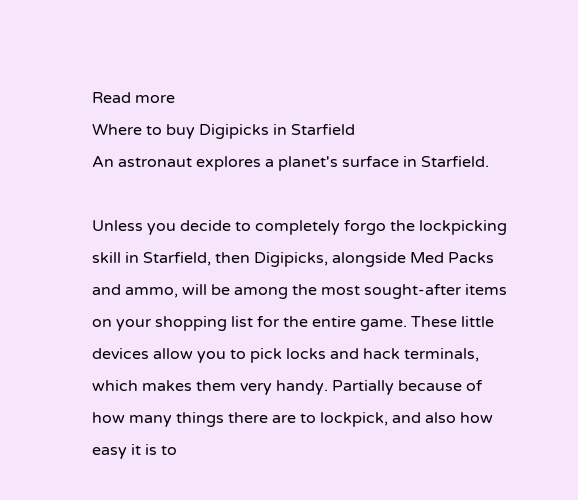Read more
Where to buy Digipicks in Starfield
An astronaut explores a planet's surface in Starfield.

Unless you decide to completely forgo the lockpicking skill in Starfield, then Digipicks, alongside Med Packs and ammo, will be among the most sought-after items on your shopping list for the entire game. These little devices allow you to pick locks and hack terminals, which makes them very handy. Partially because of how many things there are to lockpick, and also how easy it is to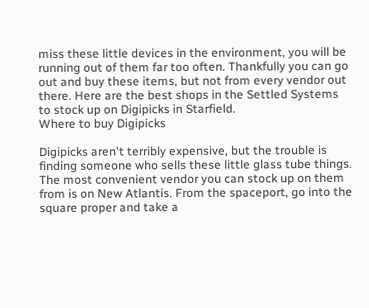miss these little devices in the environment, you will be running out of them far too often. Thankfully you can go out and buy these items, but not from every vendor out there. Here are the best shops in the Settled Systems to stock up on Digipicks in Starfield.
Where to buy Digipicks

Digipicks aren't terribly expensive, but the trouble is finding someone who sells these little glass tube things. The most convenient vendor you can stock up on them from is on New Atlantis. From the spaceport, go into the square proper and take a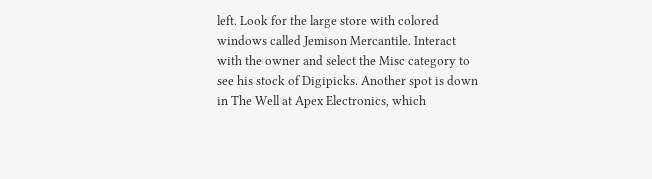left. Look for the large store with colored windows called Jemison Mercantile. Interact with the owner and select the Misc category to see his stock of Digipicks. Another spot is down in The Well at Apex Electronics, which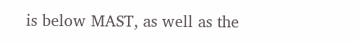is below MAST, as well as the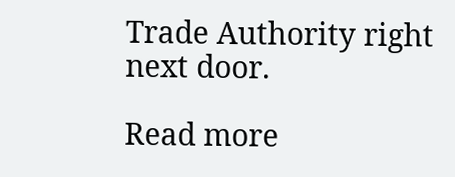Trade Authority right next door.

Read more